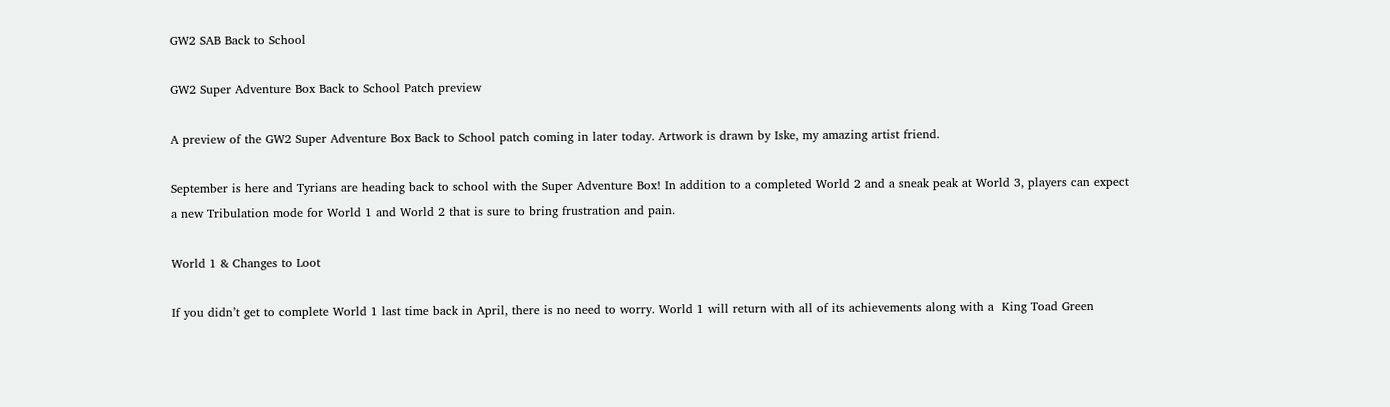GW2 SAB Back to School

GW2 Super Adventure Box Back to School Patch preview

A preview of the GW2 Super Adventure Box Back to School patch coming in later today. Artwork is drawn by Iske, my amazing artist friend.

September is here and Tyrians are heading back to school with the Super Adventure Box! In addition to a completed World 2 and a sneak peak at World 3, players can expect a new Tribulation mode for World 1 and World 2 that is sure to bring frustration and pain.

World 1 & Changes to Loot

If you didn’t get to complete World 1 last time back in April, there is no need to worry. World 1 will return with all of its achievements along with a  King Toad Green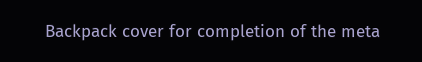Backpack cover for completion of the meta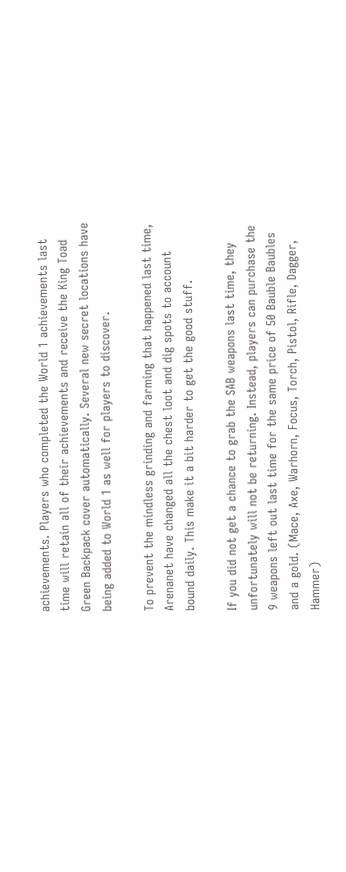achievements. Players who completed the World 1 achievements last time will retain all of their achievements and receive the King Toad Green Backpack cover automatically. Several new secret locations have being added to World 1 as well for players to discover.

To prevent the mindless grinding and farming that happened last time, Arenanet have changed all the chest loot and dig spots to account bound daily. This make it a bit harder to get the good stuff.

If you did not get a chance to grab the SAB weapons last time, they unfortunately will not be returning. Instead, players can purchase the 9 weapons left out last time for the same price of 50 Bauble Baubles and a gold. (Mace, Axe, Warhorn, Focus, Torch, Pistol, Rifle, Dagger, Hammer)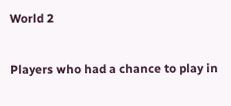World 2

Players who had a chance to play in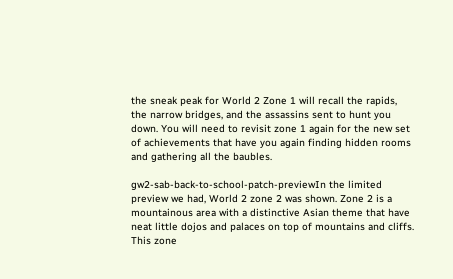the sneak peak for World 2 Zone 1 will recall the rapids, the narrow bridges, and the assassins sent to hunt you down. You will need to revisit zone 1 again for the new set of achievements that have you again finding hidden rooms and gathering all the baubles.

gw2-sab-back-to-school-patch-previewIn the limited preview we had, World 2 zone 2 was shown. Zone 2 is a mountainous area with a distinctive Asian theme that have neat little dojos and palaces on top of mountains and cliffs. This zone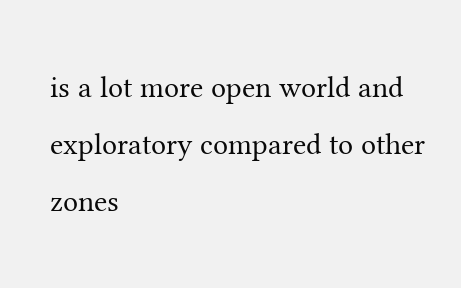is a lot more open world and exploratory compared to other zones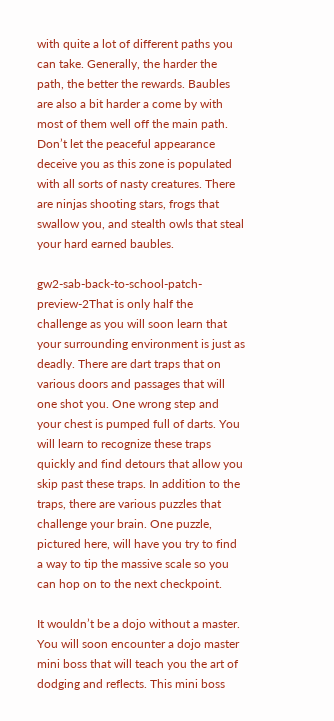with quite a lot of different paths you can take. Generally, the harder the path, the better the rewards. Baubles are also a bit harder a come by with most of them well off the main path. Don’t let the peaceful appearance deceive you as this zone is populated with all sorts of nasty creatures. There are ninjas shooting stars, frogs that swallow you, and stealth owls that steal your hard earned baubles.

gw2-sab-back-to-school-patch-preview-2That is only half the challenge as you will soon learn that your surrounding environment is just as deadly. There are dart traps that on various doors and passages that will one shot you. One wrong step and your chest is pumped full of darts. You will learn to recognize these traps quickly and find detours that allow you skip past these traps. In addition to the traps, there are various puzzles that challenge your brain. One puzzle, pictured here, will have you try to find a way to tip the massive scale so you can hop on to the next checkpoint.

It wouldn’t be a dojo without a master. You will soon encounter a dojo master mini boss that will teach you the art of dodging and reflects. This mini boss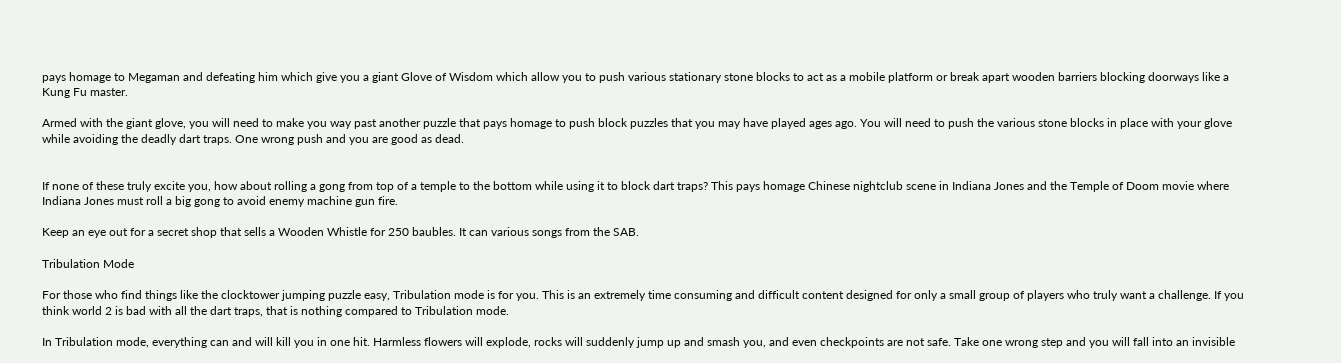pays homage to Megaman and defeating him which give you a giant Glove of Wisdom which allow you to push various stationary stone blocks to act as a mobile platform or break apart wooden barriers blocking doorways like a Kung Fu master.

Armed with the giant glove, you will need to make you way past another puzzle that pays homage to push block puzzles that you may have played ages ago. You will need to push the various stone blocks in place with your glove while avoiding the deadly dart traps. One wrong push and you are good as dead.


If none of these truly excite you, how about rolling a gong from top of a temple to the bottom while using it to block dart traps? This pays homage Chinese nightclub scene in Indiana Jones and the Temple of Doom movie where Indiana Jones must roll a big gong to avoid enemy machine gun fire.

Keep an eye out for a secret shop that sells a Wooden Whistle for 250 baubles. It can various songs from the SAB.

Tribulation Mode

For those who find things like the clocktower jumping puzzle easy, Tribulation mode is for you. This is an extremely time consuming and difficult content designed for only a small group of players who truly want a challenge. If you think world 2 is bad with all the dart traps, that is nothing compared to Tribulation mode.

In Tribulation mode, everything can and will kill you in one hit. Harmless flowers will explode, rocks will suddenly jump up and smash you, and even checkpoints are not safe. Take one wrong step and you will fall into an invisible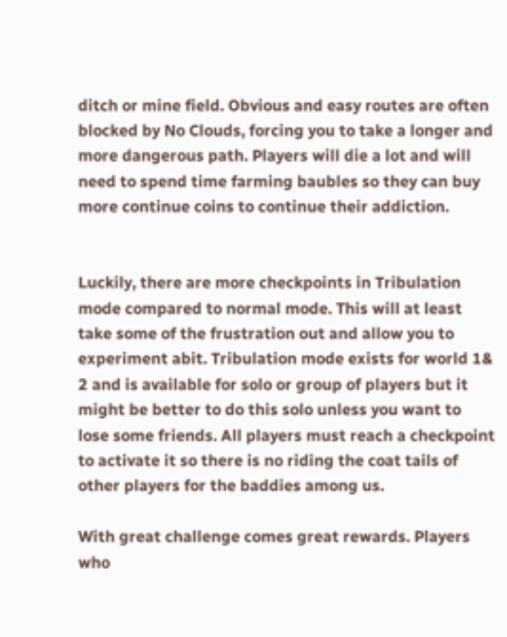ditch or mine field. Obvious and easy routes are often blocked by No Clouds, forcing you to take a longer and more dangerous path. Players will die a lot and will need to spend time farming baubles so they can buy more continue coins to continue their addiction.


Luckily, there are more checkpoints in Tribulation mode compared to normal mode. This will at least take some of the frustration out and allow you to experiment abit. Tribulation mode exists for world 1& 2 and is available for solo or group of players but it might be better to do this solo unless you want to lose some friends. All players must reach a checkpoint to activate it so there is no riding the coat tails of other players for the baddies among us.

With great challenge comes great rewards. Players who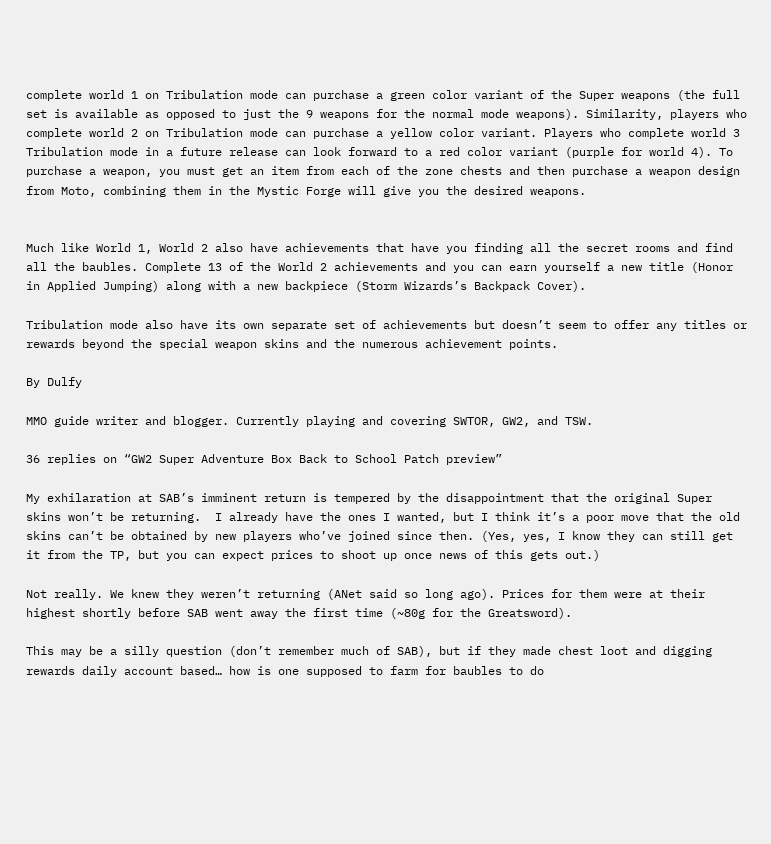complete world 1 on Tribulation mode can purchase a green color variant of the Super weapons (the full set is available as opposed to just the 9 weapons for the normal mode weapons). Similarity, players who complete world 2 on Tribulation mode can purchase a yellow color variant. Players who complete world 3 Tribulation mode in a future release can look forward to a red color variant (purple for world 4). To purchase a weapon, you must get an item from each of the zone chests and then purchase a weapon design from Moto, combining them in the Mystic Forge will give you the desired weapons.


Much like World 1, World 2 also have achievements that have you finding all the secret rooms and find all the baubles. Complete 13 of the World 2 achievements and you can earn yourself a new title (Honor in Applied Jumping) along with a new backpiece (Storm Wizards’s Backpack Cover).

Tribulation mode also have its own separate set of achievements but doesn’t seem to offer any titles or rewards beyond the special weapon skins and the numerous achievement points.

By Dulfy

MMO guide writer and blogger. Currently playing and covering SWTOR, GW2, and TSW.

36 replies on “GW2 Super Adventure Box Back to School Patch preview”

My exhilaration at SAB’s imminent return is tempered by the disappointment that the original Super skins won’t be returning.  I already have the ones I wanted, but I think it’s a poor move that the old skins can’t be obtained by new players who’ve joined since then. (Yes, yes, I know they can still get it from the TP, but you can expect prices to shoot up once news of this gets out.)

Not really. We knew they weren’t returning (ANet said so long ago). Prices for them were at their highest shortly before SAB went away the first time (~80g for the Greatsword).

This may be a silly question (don’t remember much of SAB), but if they made chest loot and digging rewards daily account based… how is one supposed to farm for baubles to do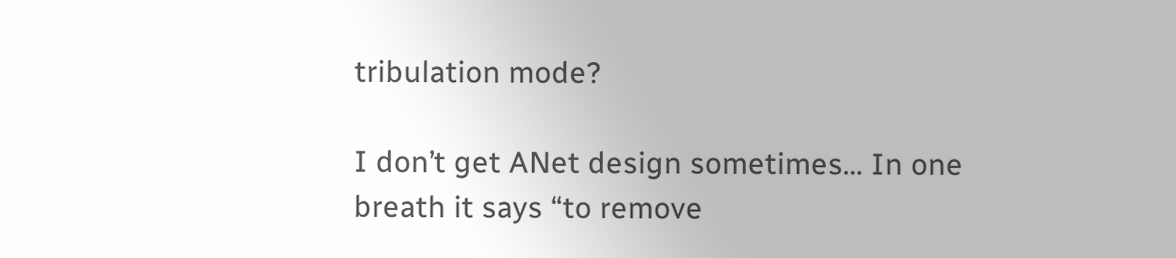tribulation mode?

I don’t get ANet design sometimes… In one breath it says “to remove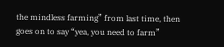the mindless farming” from last time, then goes on to say “yea, you need to farm”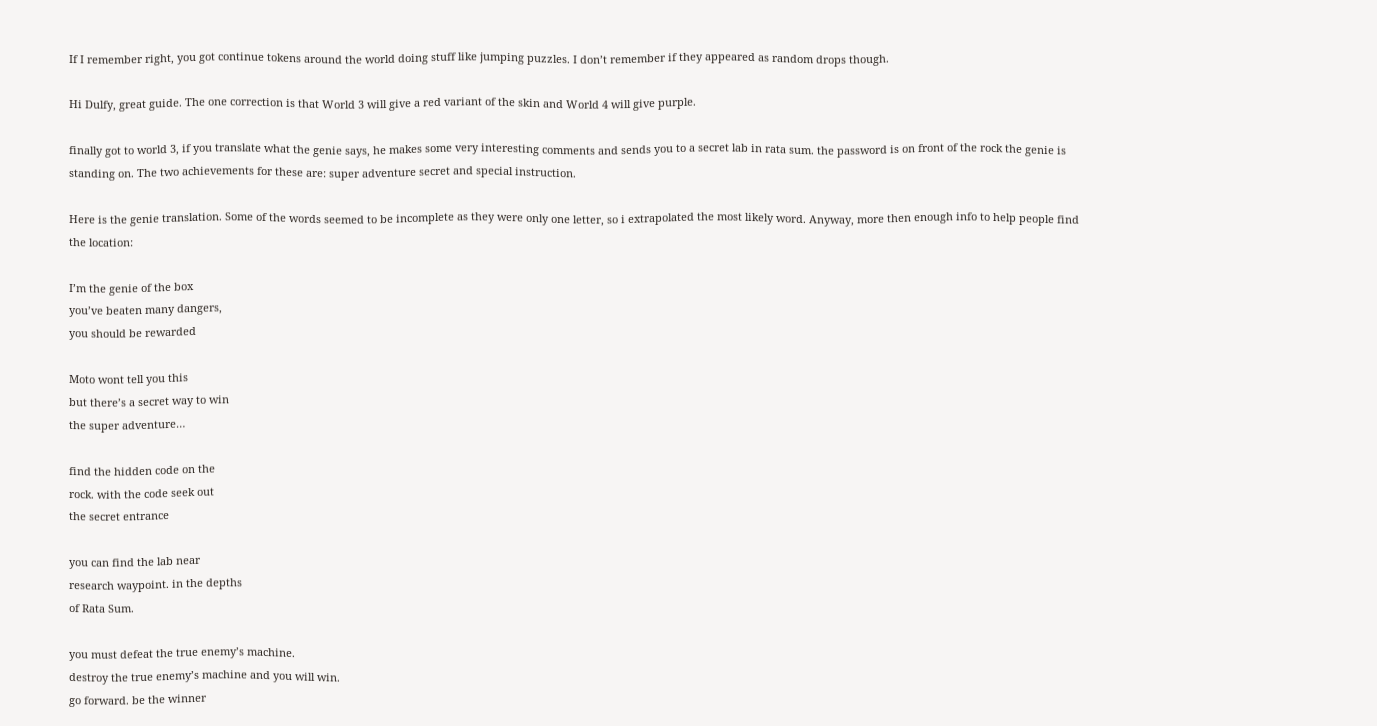If I remember right, you got continue tokens around the world doing stuff like jumping puzzles. I don’t remember if they appeared as random drops though.

Hi Dulfy, great guide. The one correction is that World 3 will give a red variant of the skin and World 4 will give purple.

finally got to world 3, if you translate what the genie says, he makes some very interesting comments and sends you to a secret lab in rata sum. the password is on front of the rock the genie is standing on. The two achievements for these are: super adventure secret and special instruction.

Here is the genie translation. Some of the words seemed to be incomplete as they were only one letter, so i extrapolated the most likely word. Anyway, more then enough info to help people find the location:

I’m the genie of the box
you’ve beaten many dangers,
you should be rewarded

Moto wont tell you this
but there’s a secret way to win
the super adventure…

find the hidden code on the
rock. with the code seek out
the secret entrance

you can find the lab near
research waypoint. in the depths
of Rata Sum.

you must defeat the true enemy’s machine.
destroy the true enemy’s machine and you will win.
go forward. be the winner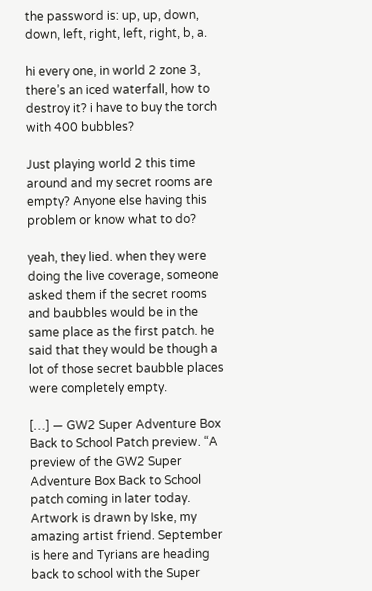the password is: up, up, down, down, left, right, left, right, b, a.

hi every one, in world 2 zone 3, there’s an iced waterfall, how to destroy it? i have to buy the torch with 400 bubbles?

Just playing world 2 this time around and my secret rooms are empty? Anyone else having this problem or know what to do?

yeah, they lied. when they were doing the live coverage, someone asked them if the secret rooms and baubbles would be in the same place as the first patch. he said that they would be though a lot of those secret baubble places were completely empty.

[…] — GW2 Super Adventure Box Back to School Patch preview. “A preview of the GW2 Super Adventure Box Back to School patch coming in later today. Artwork is drawn by Iske, my amazing artist friend. September is here and Tyrians are heading back to school with the Super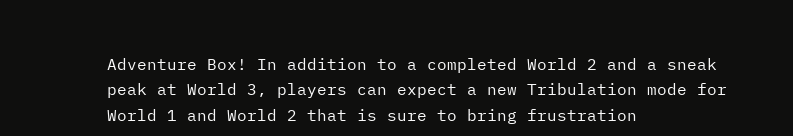Adventure Box! In addition to a completed World 2 and a sneak peak at World 3, players can expect a new Tribulation mode for World 1 and World 2 that is sure to bring frustration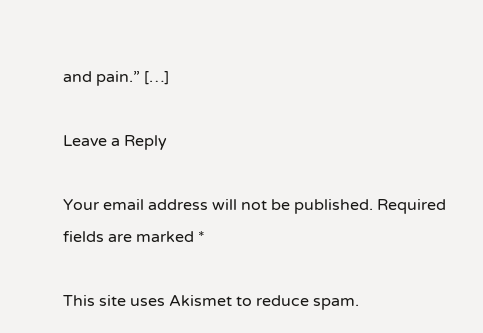and pain.” […]

Leave a Reply

Your email address will not be published. Required fields are marked *

This site uses Akismet to reduce spam.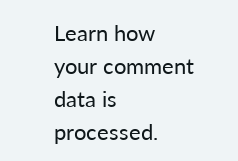Learn how your comment data is processed.